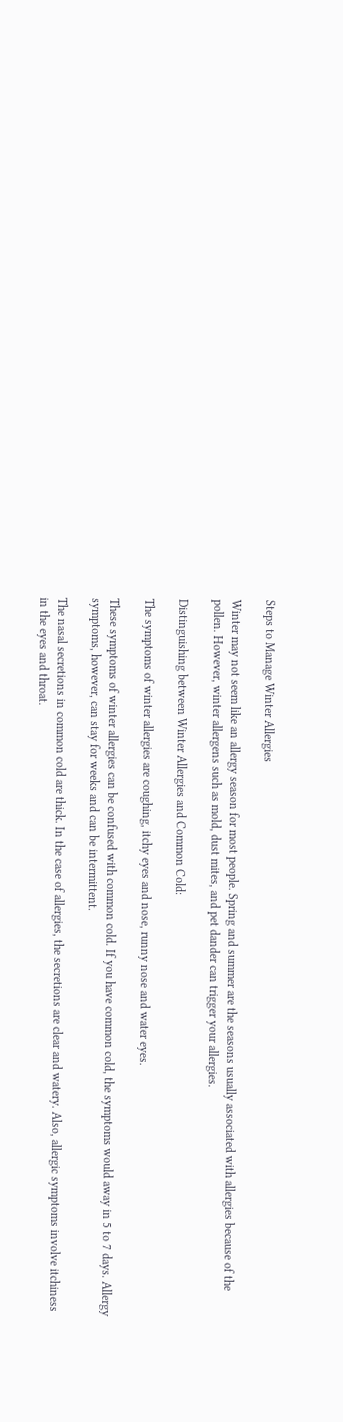Steps to Manage Winter Allergies

Winter may not seem like an allergy season for most people. Spring and summer are the seasons usually associated with allergies because of the pollen. However, winter allergens such as mold, dust mites, and pet dander can trigger your allergies.

Distinguishing between Winter Allergies and Common Cold:

The symptoms of winter allergies are coughing, itchy eyes and nose, runny nose and water eyes.

These symptoms of winter allergies can be confused with common cold. If you have common cold, the symptoms would away in 5 to 7 days. Allergy symptoms, however, can stay for weeks and can be intermittent.

The nasal secretions in common cold are thick. In the case of allergies, the secretions are clear and watery. Also, allergic symptoms involve itchiness in the eyes and throat.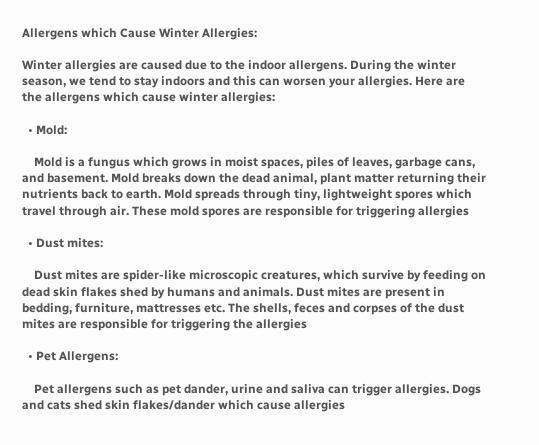Allergens which Cause Winter Allergies:

Winter allergies are caused due to the indoor allergens. During the winter season, we tend to stay indoors and this can worsen your allergies. Here are the allergens which cause winter allergies:

  • Mold:

    Mold is a fungus which grows in moist spaces, piles of leaves, garbage cans, and basement. Mold breaks down the dead animal, plant matter returning their nutrients back to earth. Mold spreads through tiny, lightweight spores which travel through air. These mold spores are responsible for triggering allergies

  • Dust mites:

    Dust mites are spider-like microscopic creatures, which survive by feeding on dead skin flakes shed by humans and animals. Dust mites are present in bedding, furniture, mattresses etc. The shells, feces and corpses of the dust mites are responsible for triggering the allergies

  • Pet Allergens:

    Pet allergens such as pet dander, urine and saliva can trigger allergies. Dogs and cats shed skin flakes/dander which cause allergies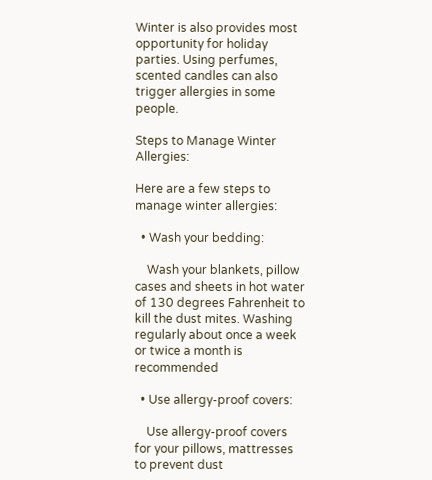Winter is also provides most opportunity for holiday parties. Using perfumes, scented candles can also trigger allergies in some people.

Steps to Manage Winter Allergies:

Here are a few steps to manage winter allergies:

  • Wash your bedding:

    Wash your blankets, pillow cases and sheets in hot water of 130 degrees Fahrenheit to kill the dust mites. Washing regularly about once a week or twice a month is recommended

  • Use allergy-proof covers:

    Use allergy-proof covers for your pillows, mattresses to prevent dust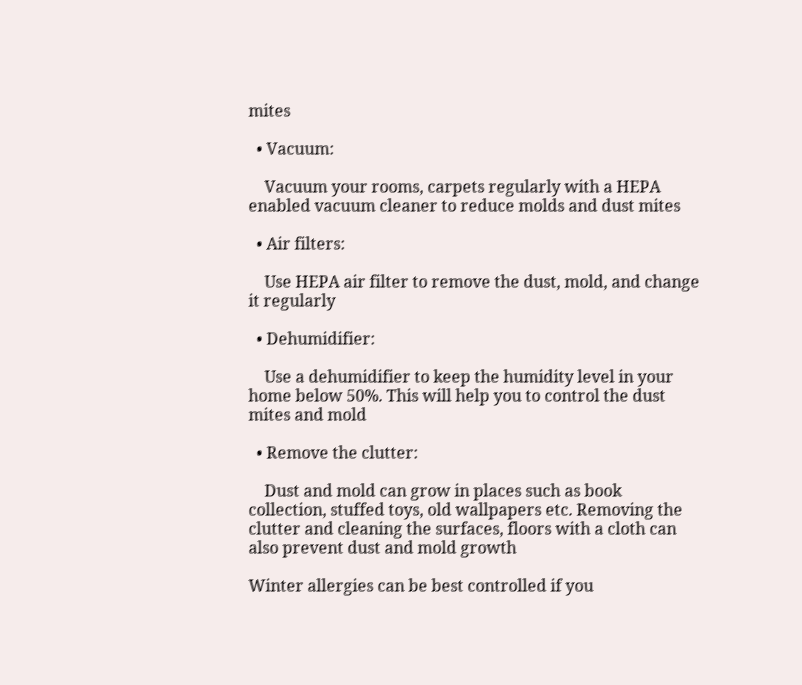mites

  • Vacuum:

    Vacuum your rooms, carpets regularly with a HEPA enabled vacuum cleaner to reduce molds and dust mites

  • Air filters:

    Use HEPA air filter to remove the dust, mold, and change it regularly

  • Dehumidifier:

    Use a dehumidifier to keep the humidity level in your home below 50%. This will help you to control the dust mites and mold

  • Remove the clutter:

    Dust and mold can grow in places such as book collection, stuffed toys, old wallpapers etc. Removing the clutter and cleaning the surfaces, floors with a cloth can also prevent dust and mold growth

Winter allergies can be best controlled if you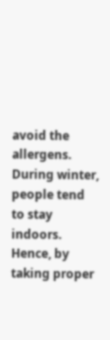avoid the allergens. During winter, people tend to stay indoors. Hence, by taking proper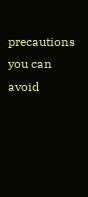precautions you can avoid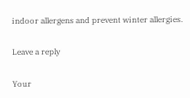indoor allergens and prevent winter allergies.

Leave a reply

Your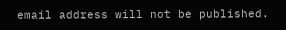email address will not be published.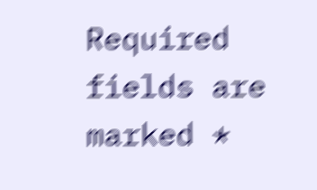Required fields are marked *